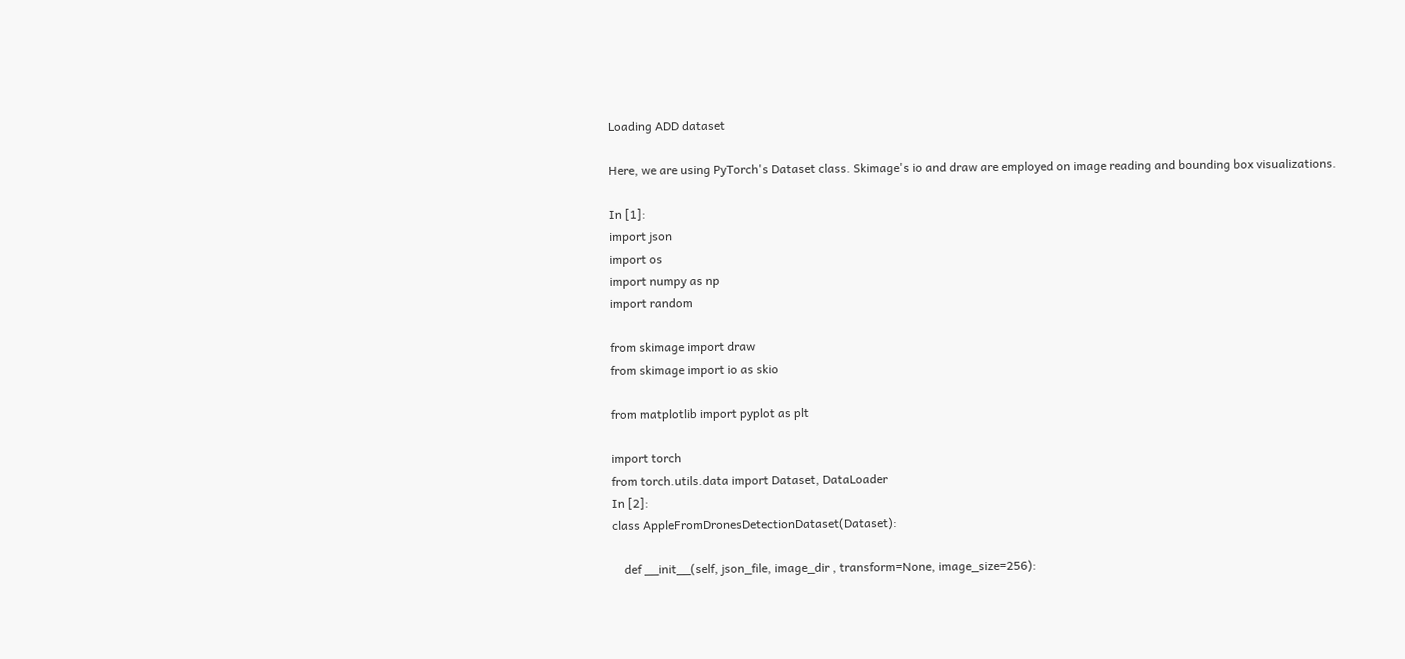Loading ADD dataset

Here, we are using PyTorch's Dataset class. Skimage's io and draw are employed on image reading and bounding box visualizations.

In [1]:
import json
import os
import numpy as np
import random

from skimage import draw
from skimage import io as skio

from matplotlib import pyplot as plt

import torch
from torch.utils.data import Dataset, DataLoader
In [2]:
class AppleFromDronesDetectionDataset(Dataset):

    def __init__(self, json_file, image_dir , transform=None, image_size=256):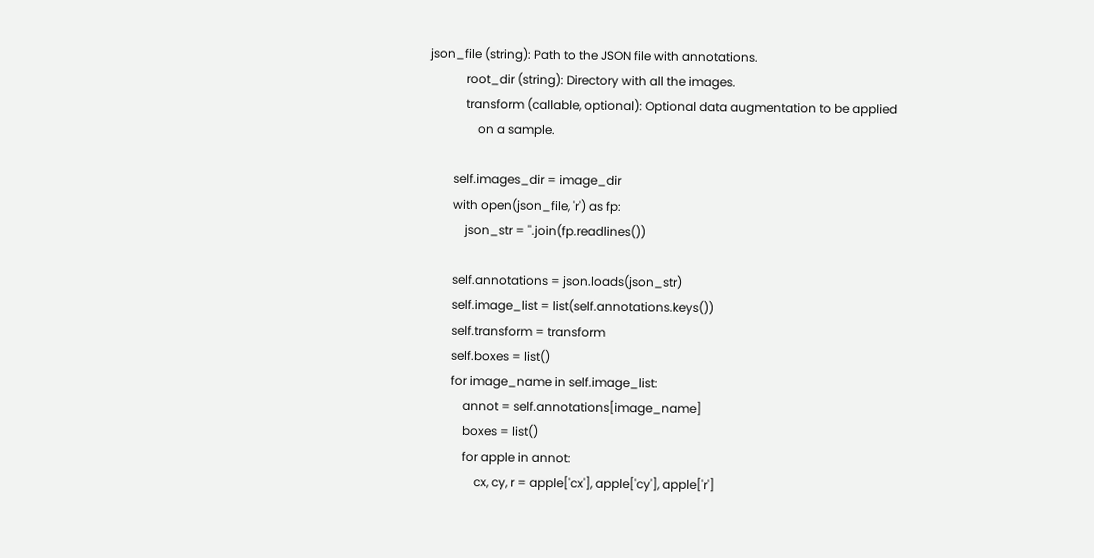json_file (string): Path to the JSON file with annotations.
            root_dir (string): Directory with all the images.
            transform (callable, optional): Optional data augmentation to be applied
                on a sample.

        self.images_dir = image_dir
        with open(json_file, 'r') as fp:
            json_str = ''.join(fp.readlines())

        self.annotations = json.loads(json_str)
        self.image_list = list(self.annotations.keys())
        self.transform = transform
        self.boxes = list()
        for image_name in self.image_list:
            annot = self.annotations[image_name]
            boxes = list()
            for apple in annot:
                cx, cy, r = apple['cx'], apple['cy'], apple['r']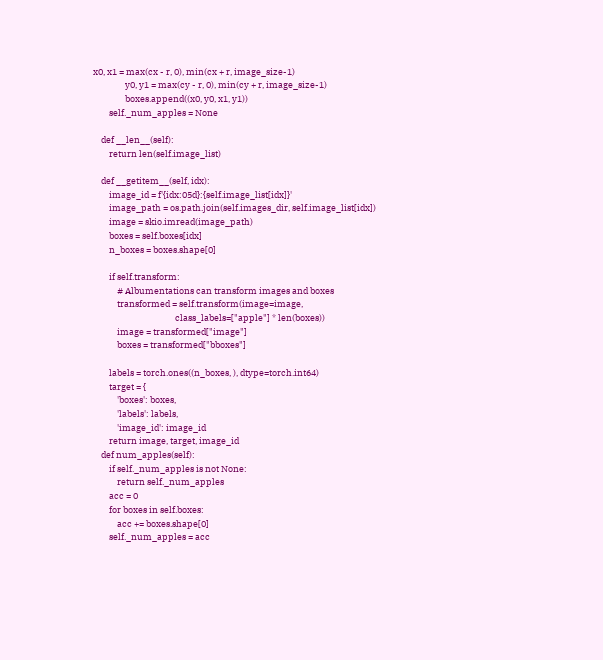x0, x1 = max(cx - r, 0), min(cx + r, image_size-1)
                y0, y1 = max(cy - r, 0), min(cy + r, image_size-1)
                boxes.append((x0, y0, x1, y1))
        self._num_apples = None

    def __len__(self):
        return len(self.image_list)

    def __getitem__(self, idx):
        image_id = f'{idx:05d}:{self.image_list[idx]}'
        image_path = os.path.join(self.images_dir, self.image_list[idx])
        image = skio.imread(image_path)
        boxes = self.boxes[idx]
        n_boxes = boxes.shape[0]

        if self.transform:
            # Albumentations can transform images and boxes
            transformed = self.transform(image=image,
                                         class_labels=["apple"] * len(boxes))
            image = transformed["image"]
            boxes = transformed["bboxes"]

        labels = torch.ones((n_boxes, ), dtype=torch.int64)
        target = {
            'boxes': boxes,
            'labels': labels,
            'image_id': image_id
        return image, target, image_id
    def num_apples(self):
        if self._num_apples is not None:
            return self._num_apples
        acc = 0
        for boxes in self.boxes:
            acc += boxes.shape[0]
        self._num_apples = acc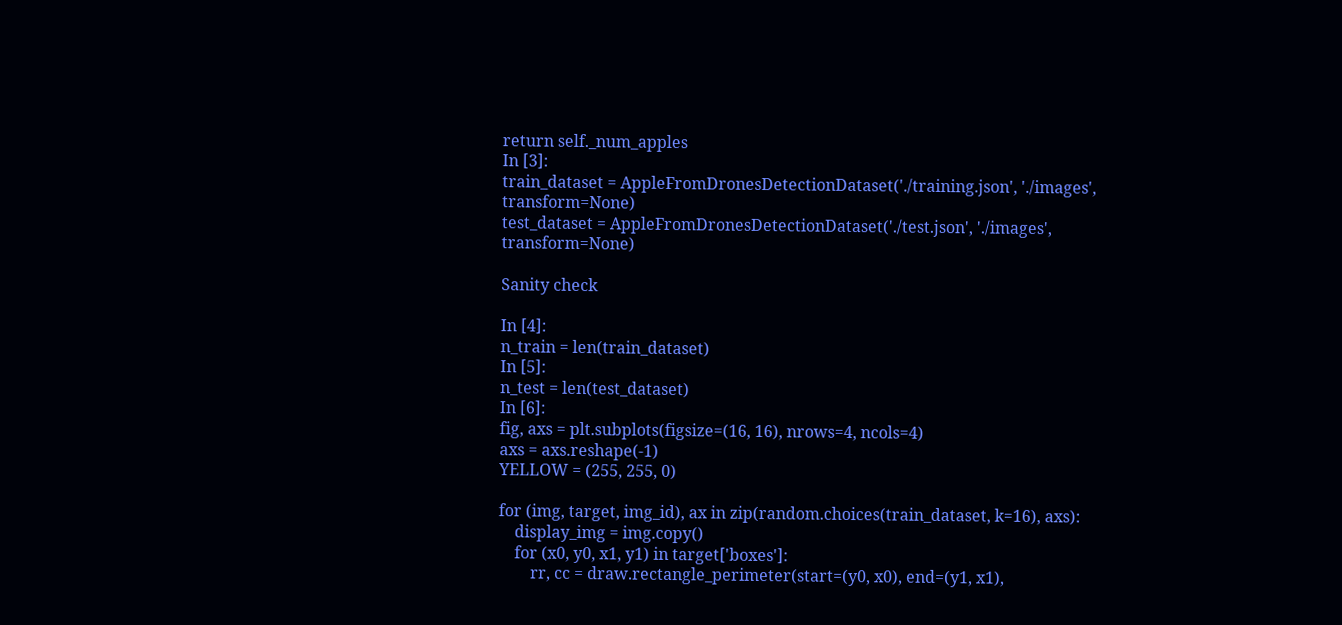return self._num_apples
In [3]:
train_dataset = AppleFromDronesDetectionDataset('./training.json', './images', transform=None)
test_dataset = AppleFromDronesDetectionDataset('./test.json', './images', transform=None)

Sanity check

In [4]:
n_train = len(train_dataset)
In [5]:
n_test = len(test_dataset)
In [6]:
fig, axs = plt.subplots(figsize=(16, 16), nrows=4, ncols=4)
axs = axs.reshape(-1)
YELLOW = (255, 255, 0)

for (img, target, img_id), ax in zip(random.choices(train_dataset, k=16), axs):
    display_img = img.copy()
    for (x0, y0, x1, y1) in target['boxes']:
        rr, cc = draw.rectangle_perimeter(start=(y0, x0), end=(y1, x1),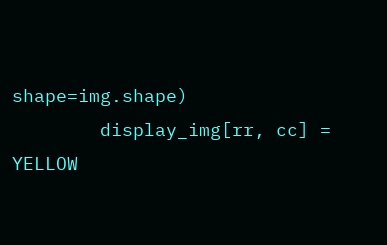shape=img.shape)
        display_img[rr, cc] = YELLOW